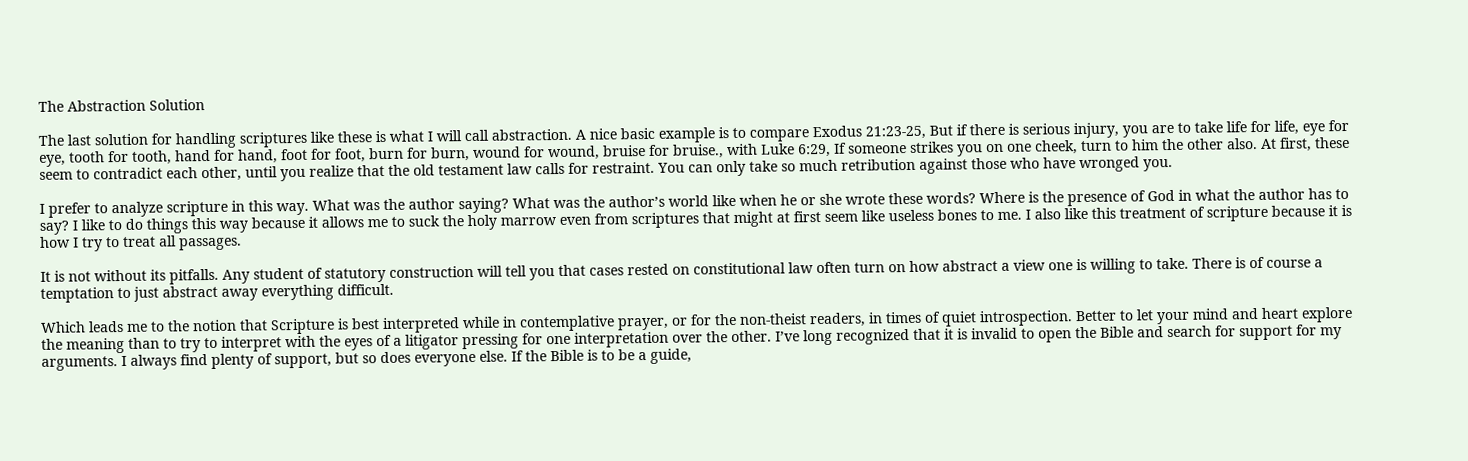The Abstraction Solution

The last solution for handling scriptures like these is what I will call abstraction. A nice basic example is to compare Exodus 21:23-25, But if there is serious injury, you are to take life for life, eye for eye, tooth for tooth, hand for hand, foot for foot, burn for burn, wound for wound, bruise for bruise., with Luke 6:29, If someone strikes you on one cheek, turn to him the other also. At first, these seem to contradict each other, until you realize that the old testament law calls for restraint. You can only take so much retribution against those who have wronged you.

I prefer to analyze scripture in this way. What was the author saying? What was the author’s world like when he or she wrote these words? Where is the presence of God in what the author has to say? I like to do things this way because it allows me to suck the holy marrow even from scriptures that might at first seem like useless bones to me. I also like this treatment of scripture because it is how I try to treat all passages.

It is not without its pitfalls. Any student of statutory construction will tell you that cases rested on constitutional law often turn on how abstract a view one is willing to take. There is of course a temptation to just abstract away everything difficult.

Which leads me to the notion that Scripture is best interpreted while in contemplative prayer, or for the non-theist readers, in times of quiet introspection. Better to let your mind and heart explore the meaning than to try to interpret with the eyes of a litigator pressing for one interpretation over the other. I’ve long recognized that it is invalid to open the Bible and search for support for my arguments. I always find plenty of support, but so does everyone else. If the Bible is to be a guide,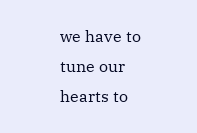we have to tune our hearts to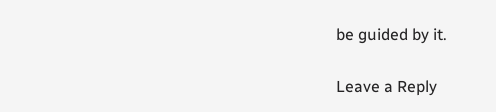be guided by it.

Leave a Reply